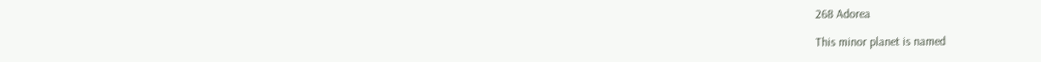268 Adorea

This minor planet is named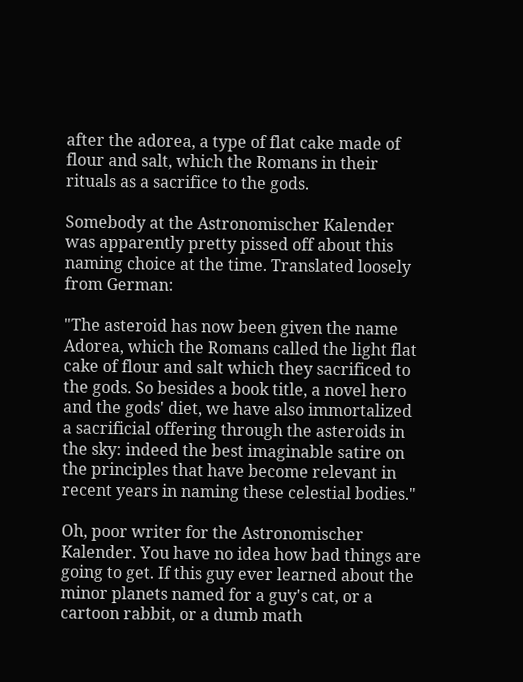after the adorea, a type of flat cake made of flour and salt, which the Romans in their rituals as a sacrifice to the gods.

Somebody at the Astronomischer Kalender was apparently pretty pissed off about this naming choice at the time. Translated loosely from German:

"The asteroid has now been given the name Adorea, which the Romans called the light flat cake of flour and salt which they sacrificed to the gods. So besides a book title, a novel hero and the gods' diet, we have also immortalized a sacrificial offering through the asteroids in the sky: indeed the best imaginable satire on the principles that have become relevant in recent years in naming these celestial bodies."

Oh, poor writer for the Astronomischer Kalender. You have no idea how bad things are going to get. If this guy ever learned about the minor planets named for a guy's cat, or a cartoon rabbit, or a dumb math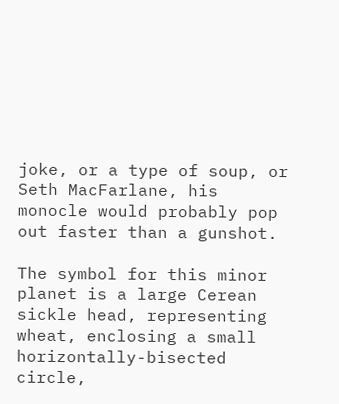joke, or a type of soup, or Seth MacFarlane, his monocle would probably pop out faster than a gunshot.

The symbol for this minor planet is a large Cerean sickle head, representing wheat, enclosing a small horizontally-bisected circle,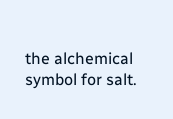the alchemical symbol for salt.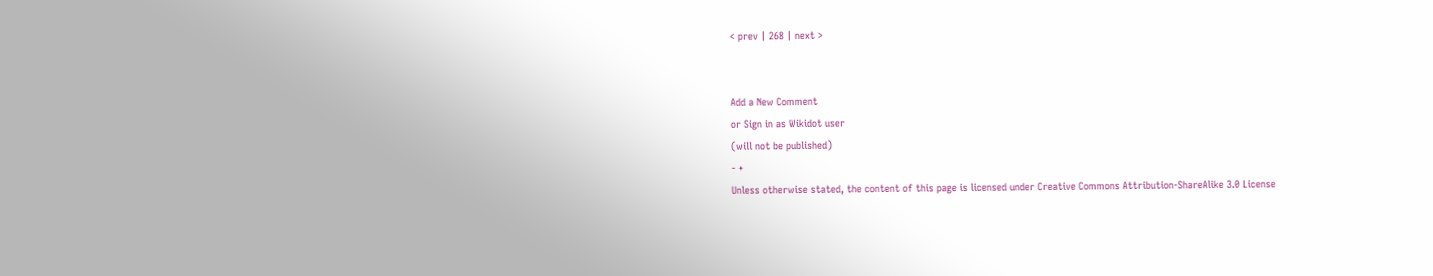< prev | 268 | next >


Add a New Comment
or Sign in as Wikidot user
(will not be published)
- +
Unless otherwise stated, the content of this page is licensed under Creative Commons Attribution-ShareAlike 3.0 License